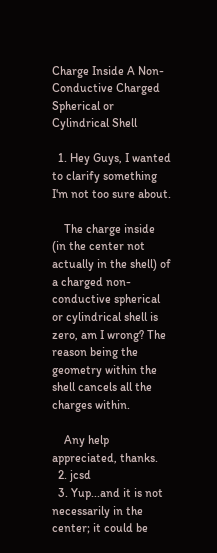Charge Inside A Non-Conductive Charged Spherical or Cylindrical Shell

  1. Hey Guys, I wanted to clarify something I'm not too sure about.

    The charge inside (in the center not actually in the shell) of a charged non-conductive spherical or cylindrical shell is zero, am I wrong? The reason being the geometry within the shell cancels all the charges within.

    Any help appreciated, thanks.
  2. jcsd
  3. Yup...and it is not necessarily in the center; it could be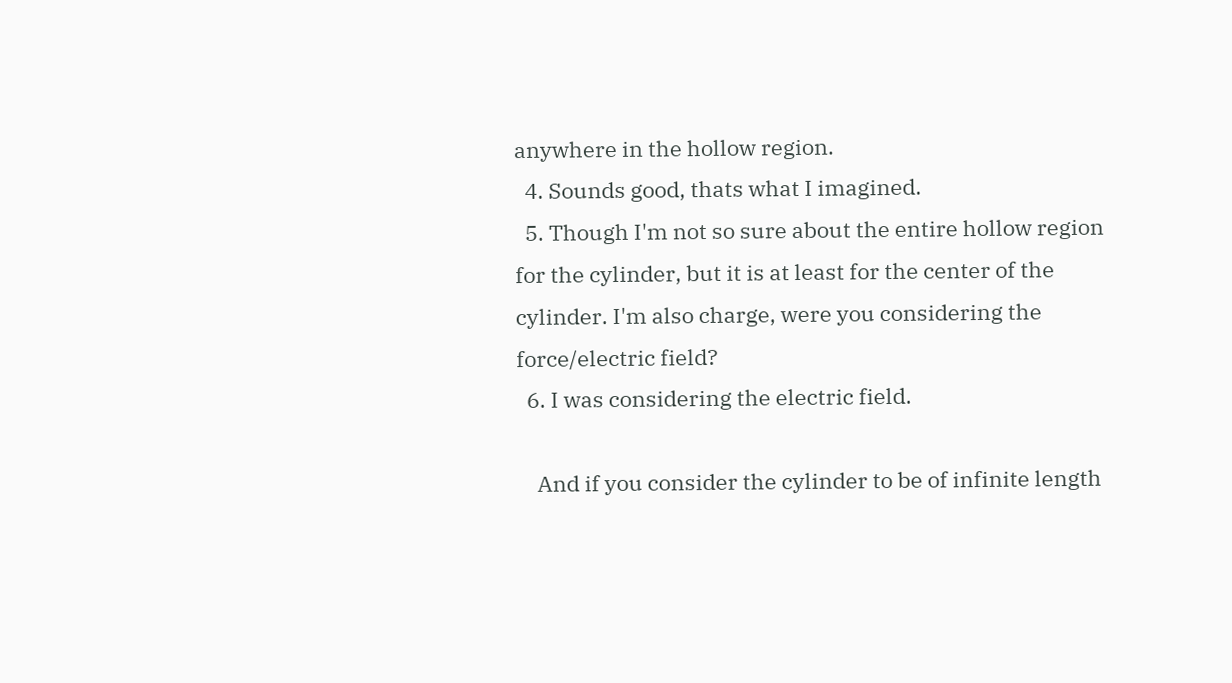anywhere in the hollow region.
  4. Sounds good, thats what I imagined.
  5. Though I'm not so sure about the entire hollow region for the cylinder, but it is at least for the center of the cylinder. I'm also charge, were you considering the force/electric field?
  6. I was considering the electric field.

    And if you consider the cylinder to be of infinite length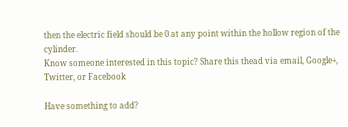then the electric field should be 0 at any point within the hollow region of the cylinder.
Know someone interested in this topic? Share this thead via email, Google+, Twitter, or Facebook

Have something to add?